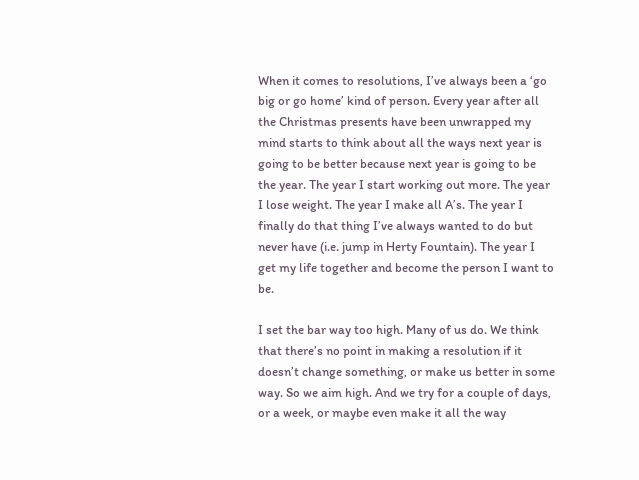When it comes to resolutions, I’ve always been a ‘go big or go home’ kind of person. Every year after all the Christmas presents have been unwrapped my mind starts to think about all the ways next year is going to be better because next year is going to be the year. The year I start working out more. The year I lose weight. The year I make all A’s. The year I finally do that thing I’ve always wanted to do but never have (i.e. jump in Herty Fountain). The year I get my life together and become the person I want to be.

I set the bar way too high. Many of us do. We think that there’s no point in making a resolution if it doesn’t change something, or make us better in some way. So we aim high. And we try for a couple of days, or a week, or maybe even make it all the way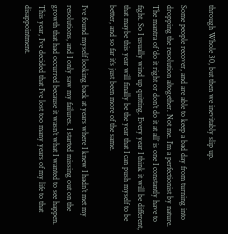through Whole 30, but then we inevitably slip up.

Some people recover, and are able to keep a bad day from turning into dropping the resolution altogether. Not me. I’m a perfectionist by nature. The mantra of ‘do it right or don’t do it at all’ is one I constantly have to fight. So I usually wind up quitting. Every year I think it will be different, that maybe this year will finally be the year that I can push myself to be better, and so far it’s just been more of the same.

I’ve found myself looking back at years where I knew I hadn’t met my resolutions, and I only saw my failures. I started missing out on the growth that had occurred because it wasn’t what I wanted to see happen. This year, I’ve decided that I’ve lost too many years of my life to that disappointment.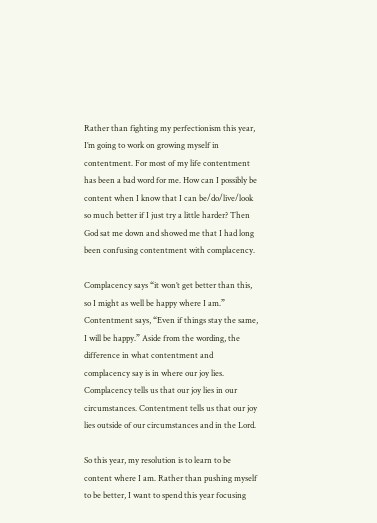Rather than fighting my perfectionism this year, I’m going to work on growing myself in contentment. For most of my life contentment has been a bad word for me. How can I possibly be content when I know that I can be/do/live/look so much better if I just try a little harder? Then God sat me down and showed me that I had long been confusing contentment with complacency.

Complacency says “it won’t get better than this, so I might as well be happy where I am.” Contentment says, “Even if things stay the same, I will be happy.” Aside from the wording, the difference in what contentment and complacency say is in where our joy lies. Complacency tells us that our joy lies in our circumstances. Contentment tells us that our joy lies outside of our circumstances and in the Lord.

So this year, my resolution is to learn to be content where I am. Rather than pushing myself to be better, I want to spend this year focusing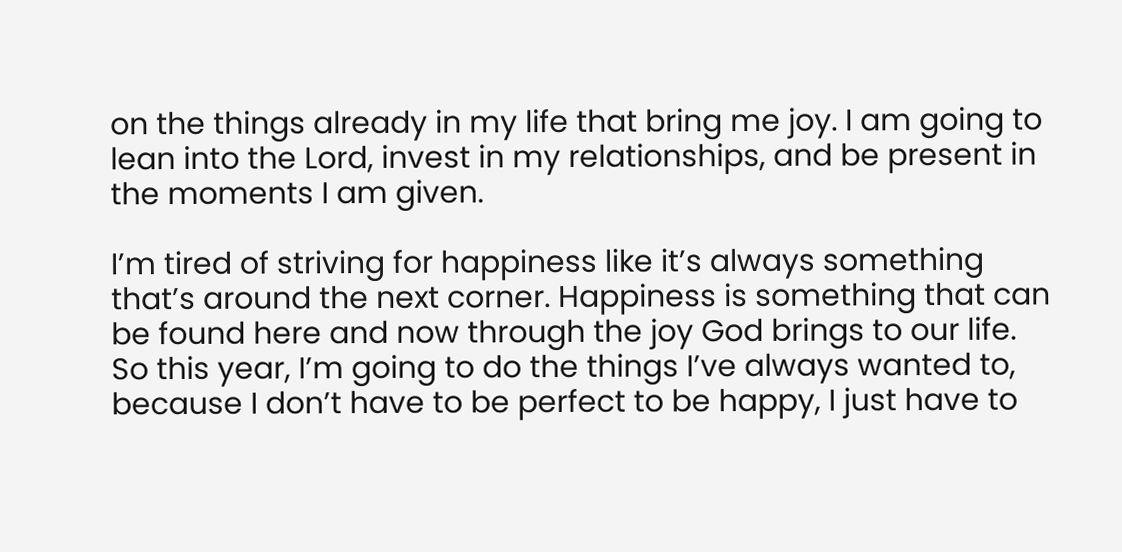on the things already in my life that bring me joy. I am going to lean into the Lord, invest in my relationships, and be present in the moments I am given.

I’m tired of striving for happiness like it’s always something that’s around the next corner. Happiness is something that can be found here and now through the joy God brings to our life. So this year, I’m going to do the things I’ve always wanted to, because I don’t have to be perfect to be happy, I just have to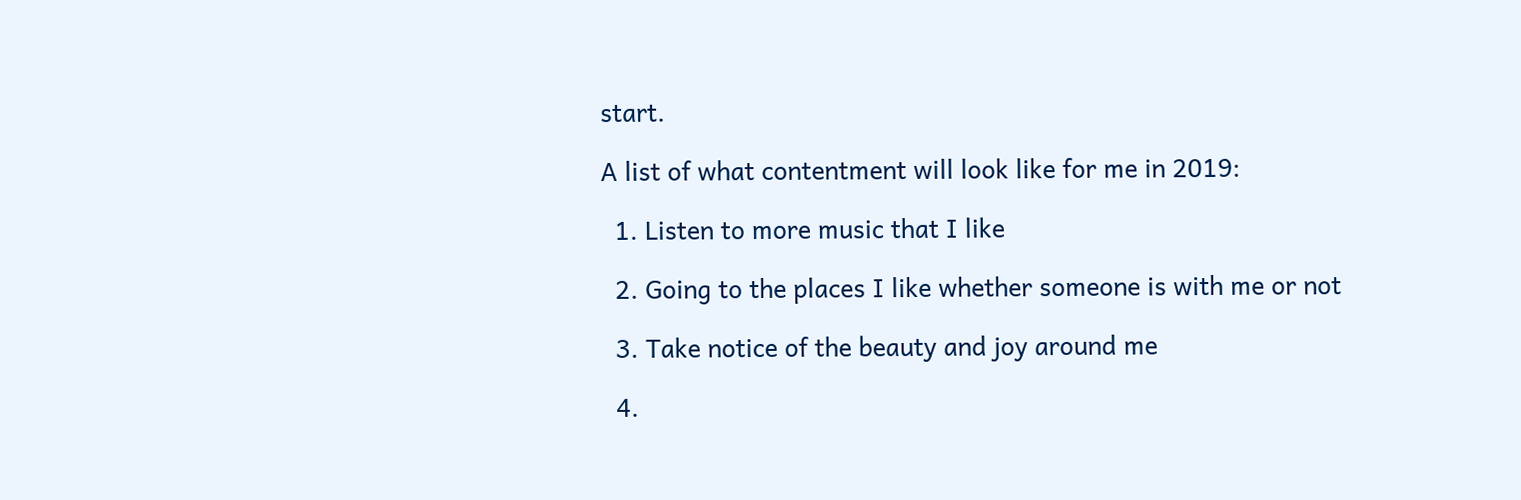start.

A list of what contentment will look like for me in 2019:

  1. Listen to more music that I like

  2. Going to the places I like whether someone is with me or not

  3. Take notice of the beauty and joy around me

  4.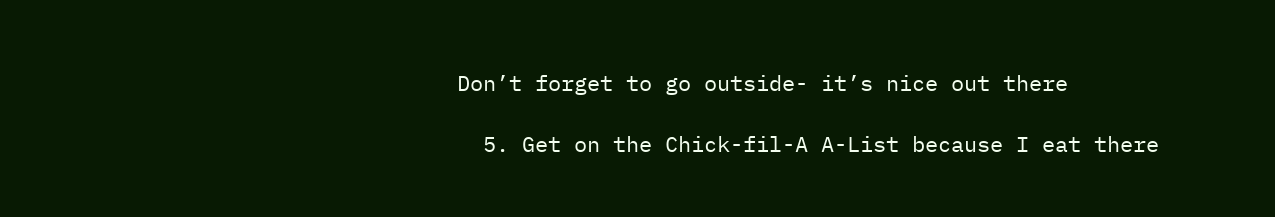Don’t forget to go outside- it’s nice out there

  5. Get on the Chick-fil-A A-List because I eat there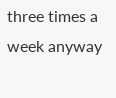three times a week anyway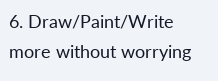6. Draw/Paint/Write more without worrying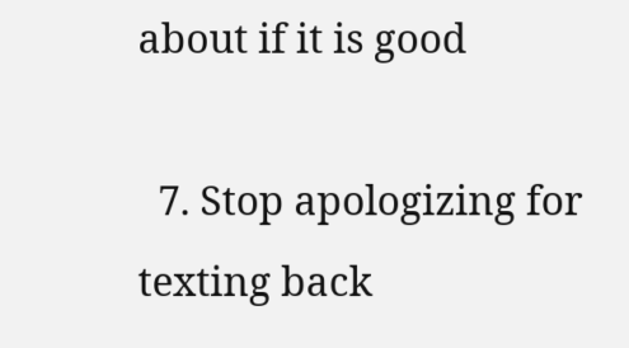about if it is good

  7. Stop apologizing for texting back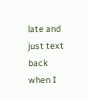late and just text back when I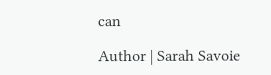can

Author | Sarah Savoie